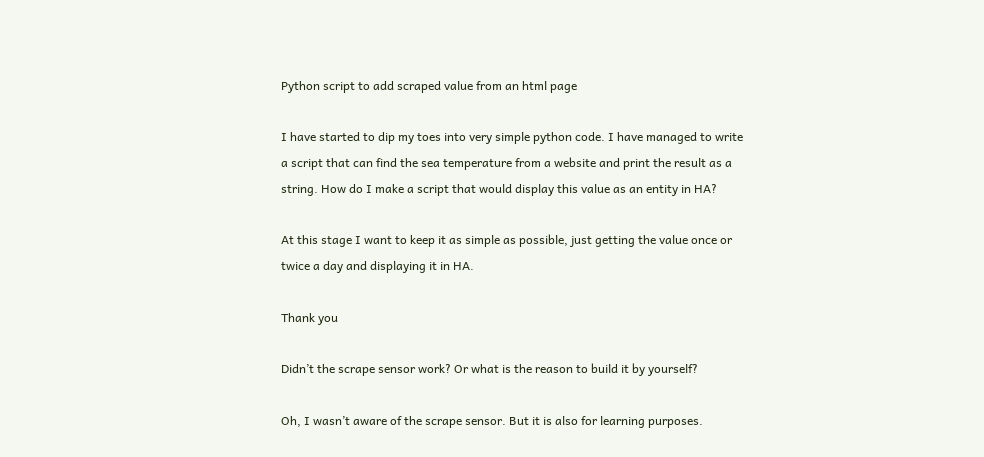Python script to add scraped value from an html page

I have started to dip my toes into very simple python code. I have managed to write a script that can find the sea temperature from a website and print the result as a string. How do I make a script that would display this value as an entity in HA?

At this stage I want to keep it as simple as possible, just getting the value once or twice a day and displaying it in HA.

Thank you

Didn’t the scrape sensor work? Or what is the reason to build it by yourself?

Oh, I wasn’t aware of the scrape sensor. But it is also for learning purposes.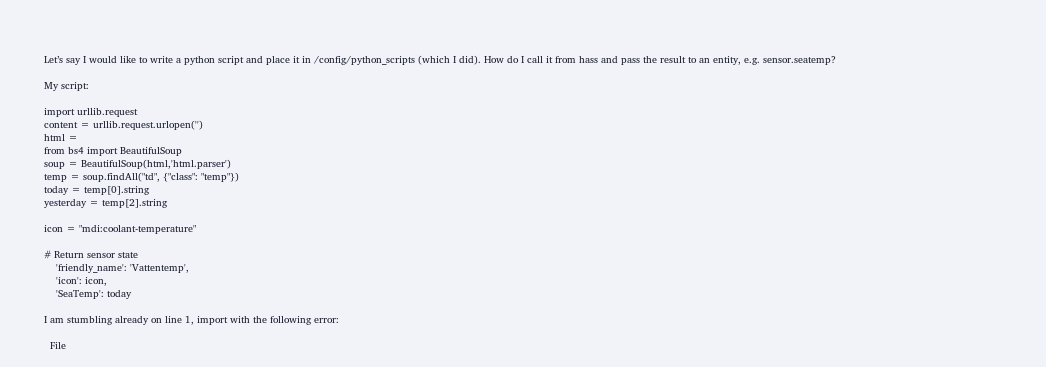Let’s say I would like to write a python script and place it in /config/python_scripts (which I did). How do I call it from hass and pass the result to an entity, e.g. sensor.seatemp?

My script:

import urllib.request
content = urllib.request.urlopen('')
html =
from bs4 import BeautifulSoup
soup = BeautifulSoup(html,'html.parser')
temp = soup.findAll("td", {"class": "temp"})
today = temp[0].string
yesterday = temp[2].string

icon = "mdi:coolant-temperature"

# Return sensor state
    'friendly_name': 'Vattentemp',
    'icon': icon,
    'SeaTemp': today

I am stumbling already on line 1, import with the following error:

  File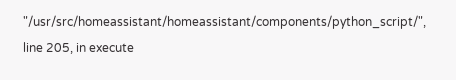"/usr/src/homeassistant/homeassistant/components/python_script/", line 205, in execute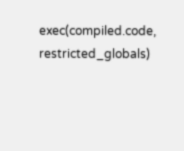exec(compiled.code, restricted_globals)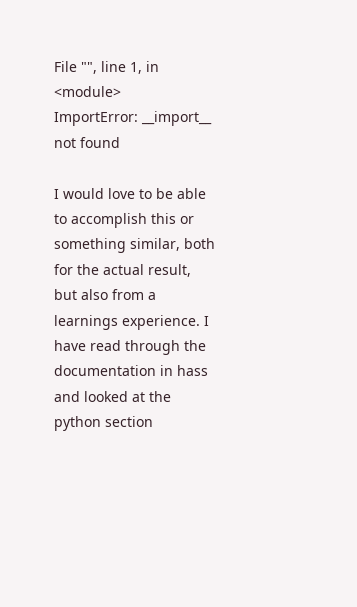File "", line 1, in <module>
ImportError: __import__ not found

I would love to be able to accomplish this or something similar, both for the actual result, but also from a learnings experience. I have read through the documentation in hass and looked at the python section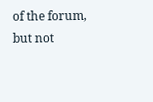of the forum, but not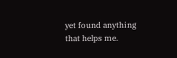yet found anything that helps me.